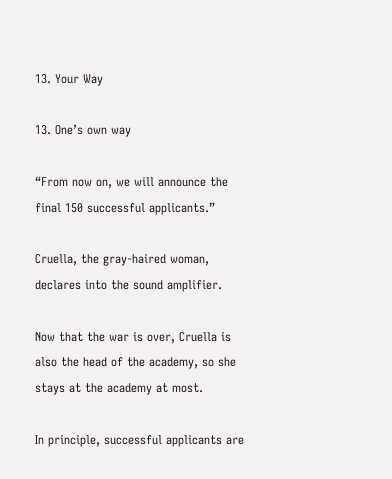13. Your Way

13. One’s own way

“From now on, we will announce the final 150 successful applicants.”

Cruella, the gray-haired woman, declares into the sound amplifier.

Now that the war is over, Cruella is also the head of the academy, so she stays at the academy at most.

In principle, successful applicants are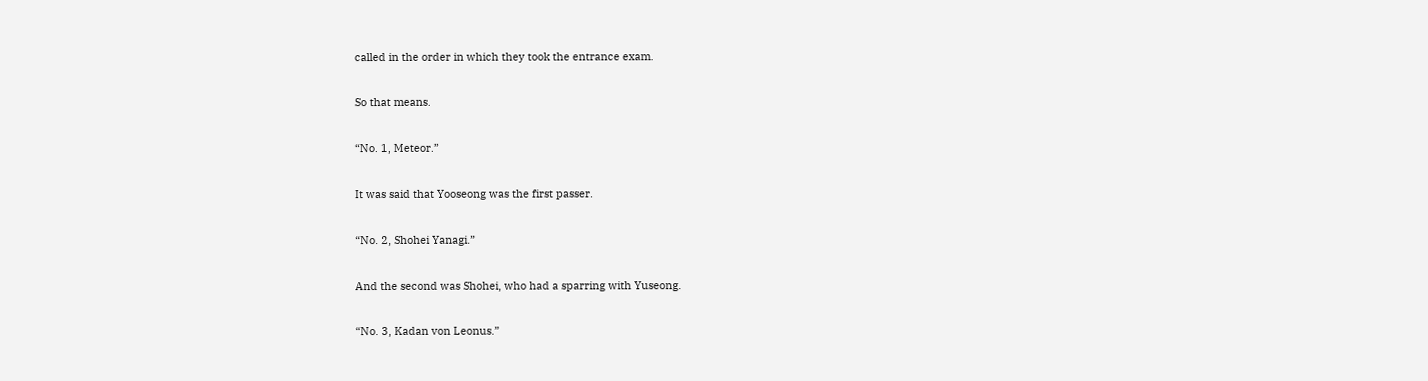called in the order in which they took the entrance exam.

So that means.

“No. 1, Meteor.”

It was said that Yooseong was the first passer.

“No. 2, Shohei Yanagi.”

And the second was Shohei, who had a sparring with Yuseong.

“No. 3, Kadan von Leonus.”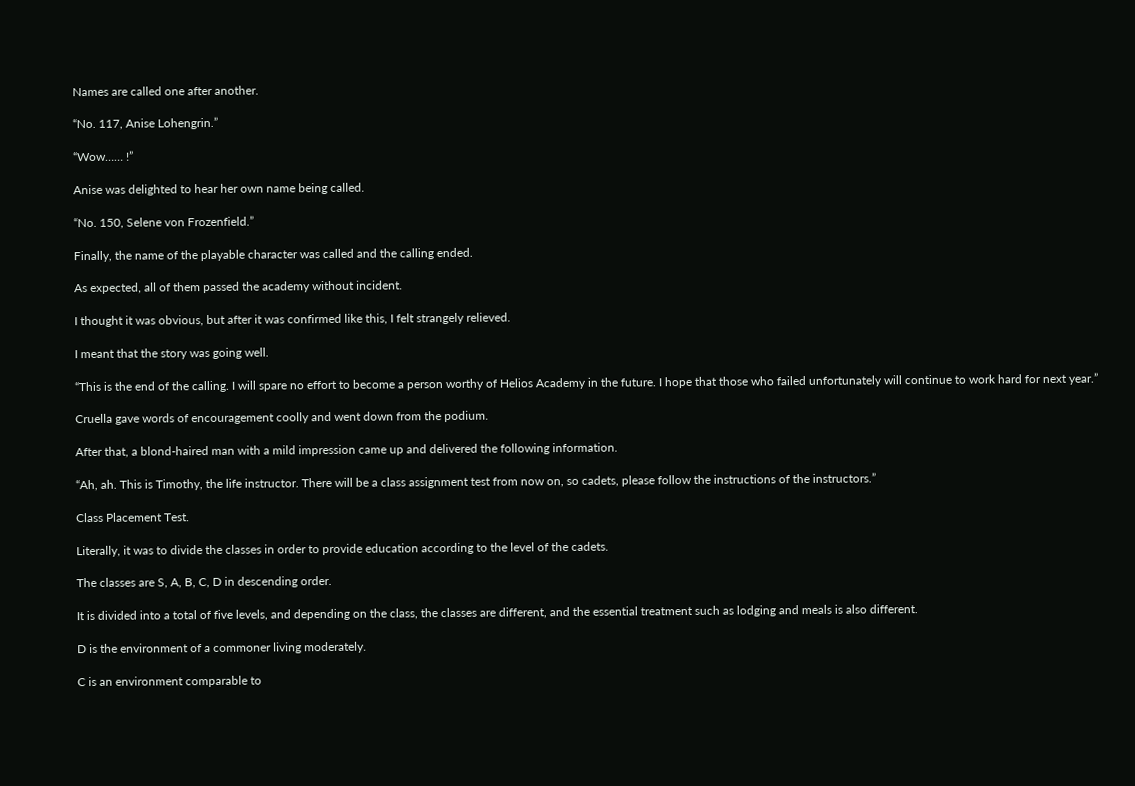Names are called one after another.

“No. 117, Anise Lohengrin.”

“Wow…… !”

Anise was delighted to hear her own name being called.

“No. 150, Selene von Frozenfield.”

Finally, the name of the playable character was called and the calling ended.

As expected, all of them passed the academy without incident.

I thought it was obvious, but after it was confirmed like this, I felt strangely relieved.

I meant that the story was going well.

“This is the end of the calling. I will spare no effort to become a person worthy of Helios Academy in the future. I hope that those who failed unfortunately will continue to work hard for next year.”

Cruella gave words of encouragement coolly and went down from the podium.

After that, a blond-haired man with a mild impression came up and delivered the following information.

“Ah, ah. This is Timothy, the life instructor. There will be a class assignment test from now on, so cadets, please follow the instructions of the instructors.”

Class Placement Test.

Literally, it was to divide the classes in order to provide education according to the level of the cadets.

The classes are S, A, B, C, D in descending order.

It is divided into a total of five levels, and depending on the class, the classes are different, and the essential treatment such as lodging and meals is also different.

D is the environment of a commoner living moderately.

C is an environment comparable to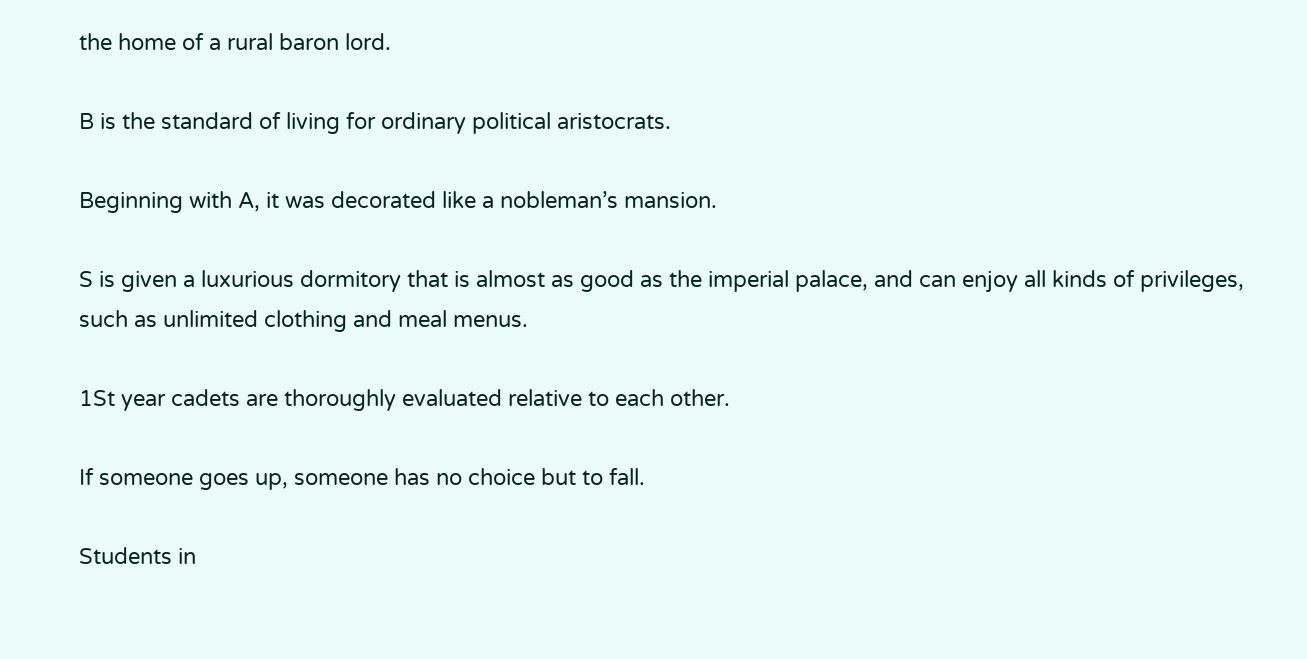the home of a rural baron lord.

B is the standard of living for ordinary political aristocrats.

Beginning with A, it was decorated like a nobleman’s mansion.

S is given a luxurious dormitory that is almost as good as the imperial palace, and can enjoy all kinds of privileges, such as unlimited clothing and meal menus.

1St year cadets are thoroughly evaluated relative to each other.

If someone goes up, someone has no choice but to fall.

Students in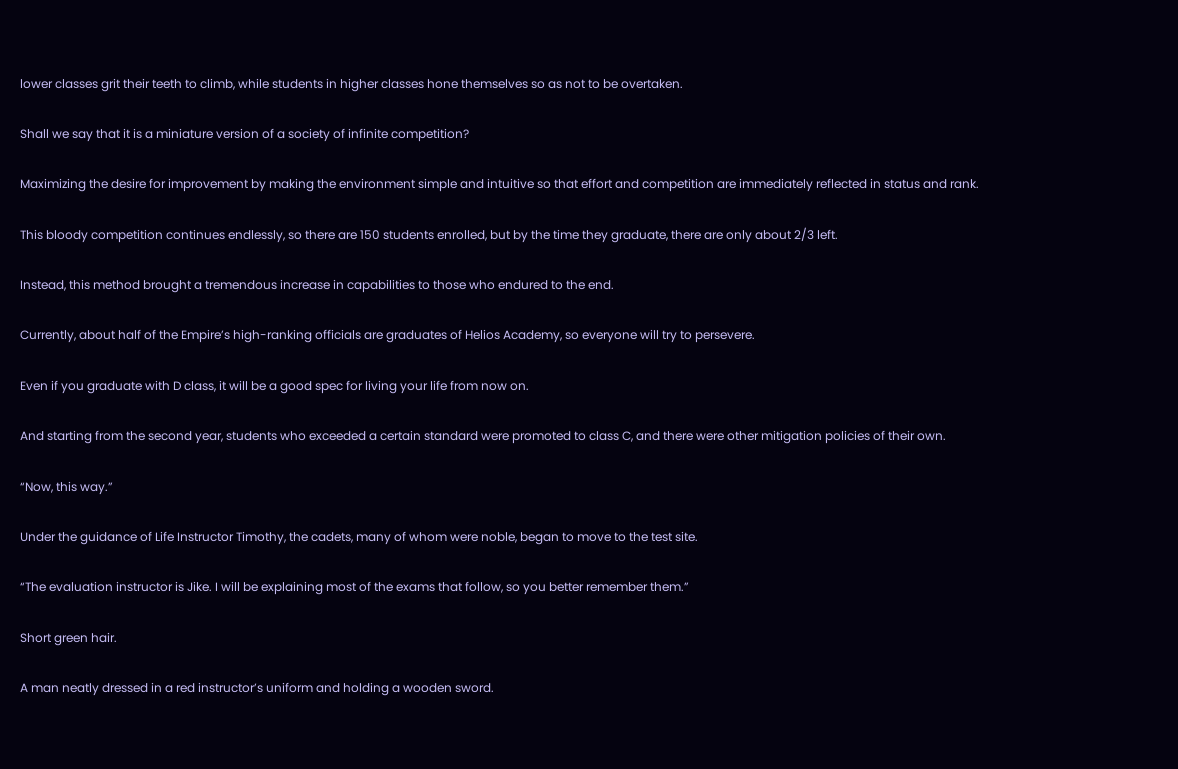lower classes grit their teeth to climb, while students in higher classes hone themselves so as not to be overtaken.

Shall we say that it is a miniature version of a society of infinite competition?

Maximizing the desire for improvement by making the environment simple and intuitive so that effort and competition are immediately reflected in status and rank.

This bloody competition continues endlessly, so there are 150 students enrolled, but by the time they graduate, there are only about 2/3 left.

Instead, this method brought a tremendous increase in capabilities to those who endured to the end.

Currently, about half of the Empire’s high-ranking officials are graduates of Helios Academy, so everyone will try to persevere.

Even if you graduate with D class, it will be a good spec for living your life from now on.

And starting from the second year, students who exceeded a certain standard were promoted to class C, and there were other mitigation policies of their own.

“Now, this way.”

Under the guidance of Life Instructor Timothy, the cadets, many of whom were noble, began to move to the test site.

“The evaluation instructor is Jike. I will be explaining most of the exams that follow, so you better remember them.”

Short green hair.

A man neatly dressed in a red instructor’s uniform and holding a wooden sword.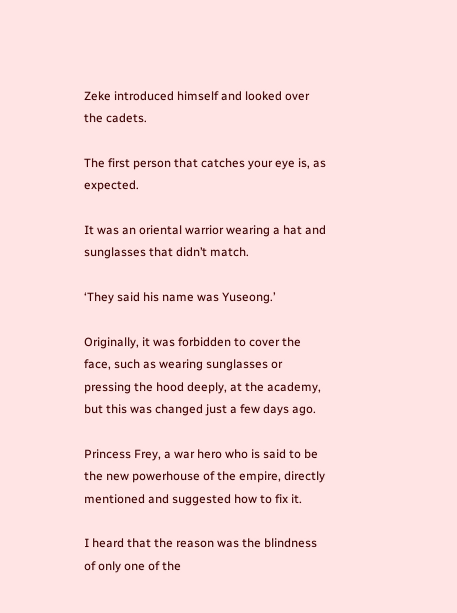Zeke introduced himself and looked over the cadets.

The first person that catches your eye is, as expected.

It was an oriental warrior wearing a hat and sunglasses that didn’t match.

‘They said his name was Yuseong.’

Originally, it was forbidden to cover the face, such as wearing sunglasses or pressing the hood deeply, at the academy, but this was changed just a few days ago.

Princess Frey, a war hero who is said to be the new powerhouse of the empire, directly mentioned and suggested how to fix it.

I heard that the reason was the blindness of only one of the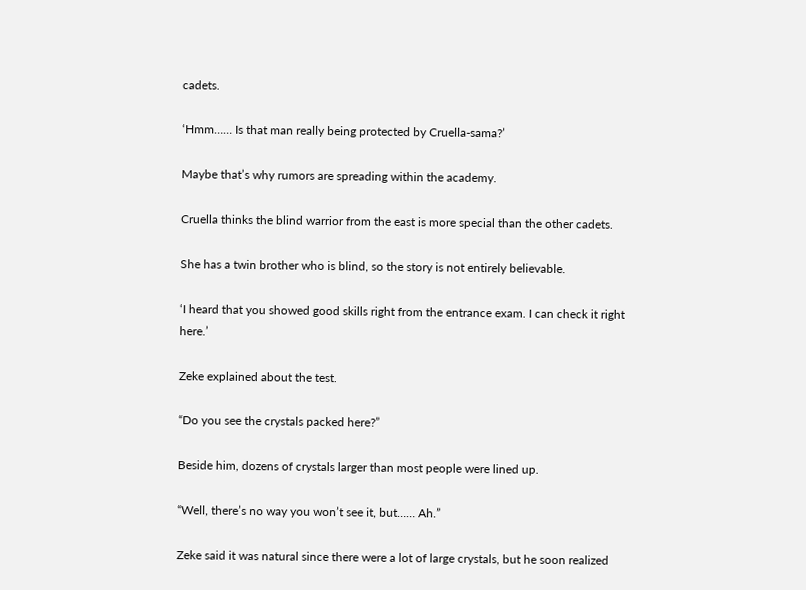cadets.

‘Hmm…… Is that man really being protected by Cruella-sama?’

Maybe that’s why rumors are spreading within the academy.

Cruella thinks the blind warrior from the east is more special than the other cadets.

She has a twin brother who is blind, so the story is not entirely believable.

‘I heard that you showed good skills right from the entrance exam. I can check it right here.’

Zeke explained about the test.

“Do you see the crystals packed here?”

Beside him, dozens of crystals larger than most people were lined up.

“Well, there’s no way you won’t see it, but…… Ah.”

Zeke said it was natural since there were a lot of large crystals, but he soon realized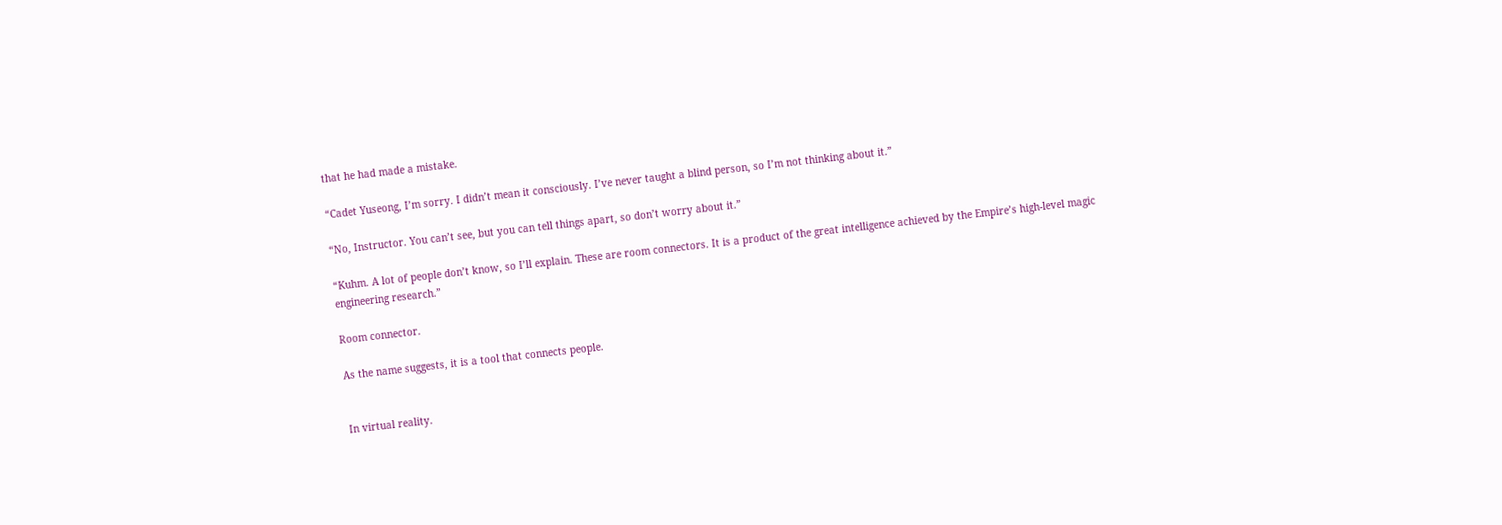that he had made a mistake.

“Cadet Yuseong, I’m sorry. I didn’t mean it consciously. I’ve never taught a blind person, so I’m not thinking about it.”

“No, Instructor. You can’t see, but you can tell things apart, so don’t worry about it.”

“Kuhm. A lot of people don’t know, so I’ll explain. These are room connectors. It is a product of the great intelligence achieved by the Empire’s high-level magic engineering research.”

Room connector.

As the name suggests, it is a tool that connects people.


In virtual reality.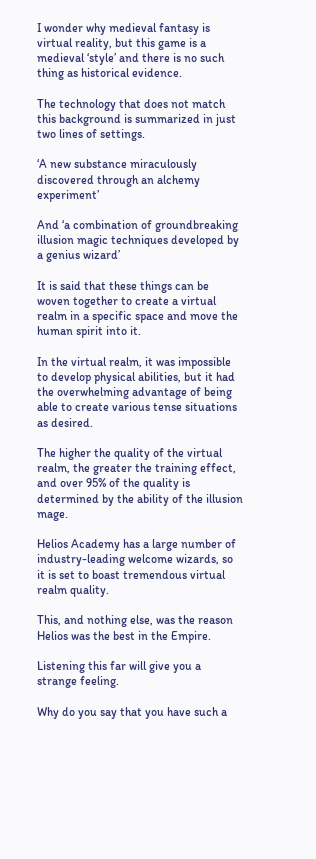I wonder why medieval fantasy is virtual reality, but this game is a medieval ‘style’ and there is no such thing as historical evidence.

The technology that does not match this background is summarized in just two lines of settings.

‘A new substance miraculously discovered through an alchemy experiment’

And ‘a combination of groundbreaking illusion magic techniques developed by a genius wizard’

It is said that these things can be woven together to create a virtual realm in a specific space and move the human spirit into it.

In the virtual realm, it was impossible to develop physical abilities, but it had the overwhelming advantage of being able to create various tense situations as desired.

The higher the quality of the virtual realm, the greater the training effect, and over 95% of the quality is determined by the ability of the illusion mage.

Helios Academy has a large number of industry-leading welcome wizards, so it is set to boast tremendous virtual realm quality.

This, and nothing else, was the reason Helios was the best in the Empire.

Listening this far will give you a strange feeling.

Why do you say that you have such a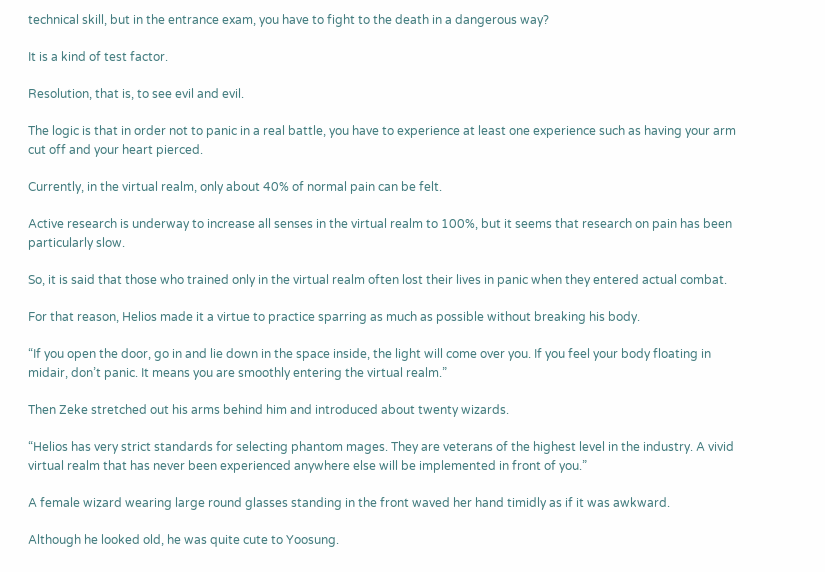technical skill, but in the entrance exam, you have to fight to the death in a dangerous way?

It is a kind of test factor.

Resolution, that is, to see evil and evil.

The logic is that in order not to panic in a real battle, you have to experience at least one experience such as having your arm cut off and your heart pierced.

Currently, in the virtual realm, only about 40% of normal pain can be felt.

Active research is underway to increase all senses in the virtual realm to 100%, but it seems that research on pain has been particularly slow.

So, it is said that those who trained only in the virtual realm often lost their lives in panic when they entered actual combat.

For that reason, Helios made it a virtue to practice sparring as much as possible without breaking his body.

“If you open the door, go in and lie down in the space inside, the light will come over you. If you feel your body floating in midair, don’t panic. It means you are smoothly entering the virtual realm.”

Then Zeke stretched out his arms behind him and introduced about twenty wizards.

“Helios has very strict standards for selecting phantom mages. They are veterans of the highest level in the industry. A vivid virtual realm that has never been experienced anywhere else will be implemented in front of you.”

A female wizard wearing large round glasses standing in the front waved her hand timidly as if it was awkward.

Although he looked old, he was quite cute to Yoosung.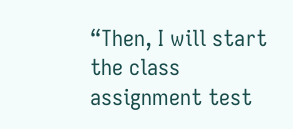“Then, I will start the class assignment test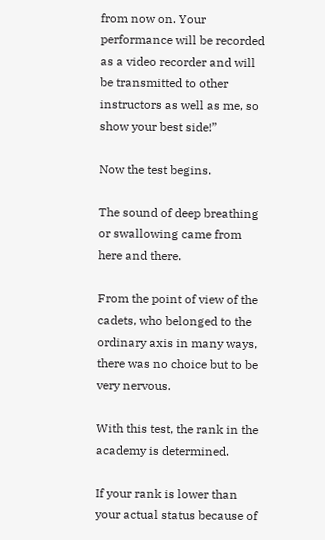from now on. Your performance will be recorded as a video recorder and will be transmitted to other instructors as well as me, so show your best side!”

Now the test begins.

The sound of deep breathing or swallowing came from here and there.

From the point of view of the cadets, who belonged to the ordinary axis in many ways, there was no choice but to be very nervous.

With this test, the rank in the academy is determined.

If your rank is lower than your actual status because of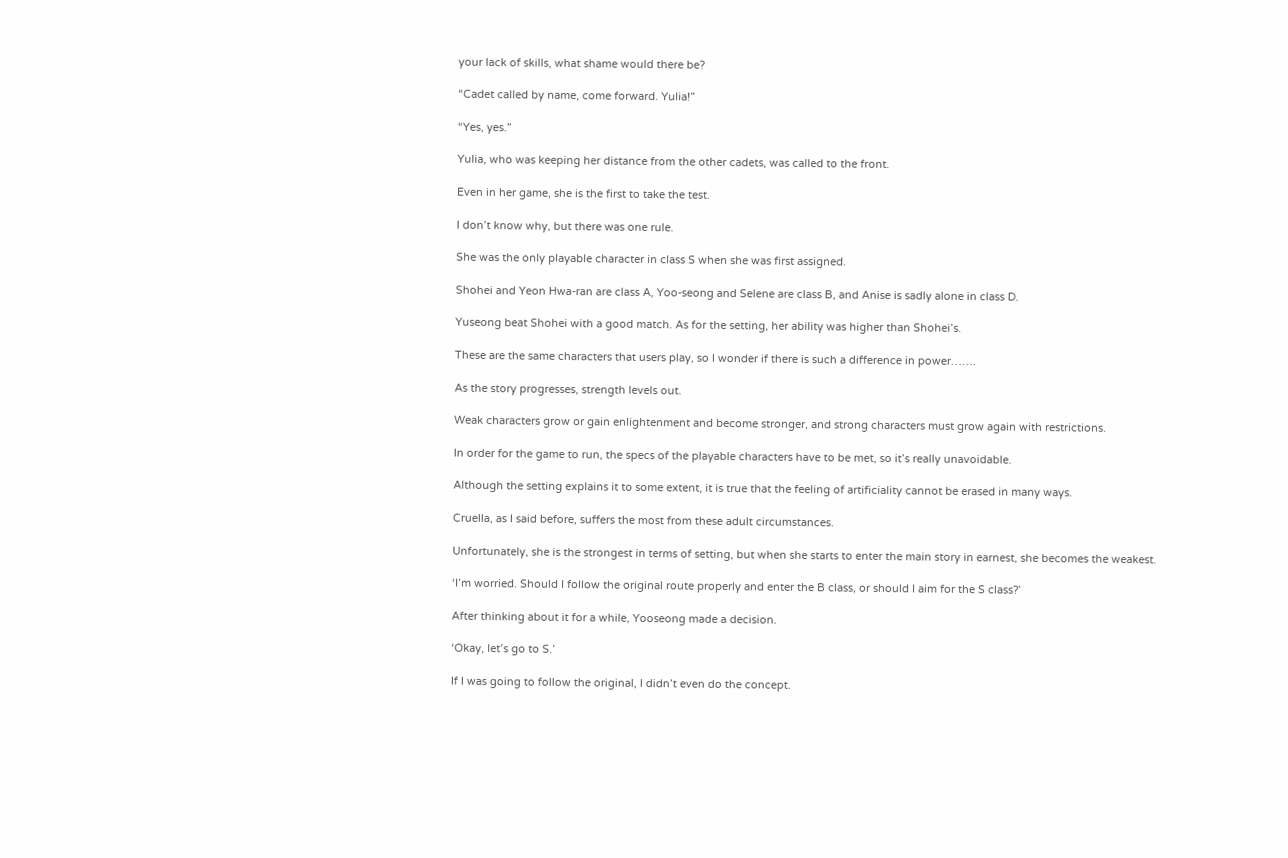your lack of skills, what shame would there be?

“Cadet called by name, come forward. Yulia!”

“Yes, yes.”

Yulia, who was keeping her distance from the other cadets, was called to the front.

Even in her game, she is the first to take the test.

I don’t know why, but there was one rule.

She was the only playable character in class S when she was first assigned.

Shohei and Yeon Hwa-ran are class A, Yoo-seong and Selene are class B, and Anise is sadly alone in class D.

Yuseong beat Shohei with a good match. As for the setting, her ability was higher than Shohei’s.

These are the same characters that users play, so I wonder if there is such a difference in power…….

As the story progresses, strength levels out.

Weak characters grow or gain enlightenment and become stronger, and strong characters must grow again with restrictions.

In order for the game to run, the specs of the playable characters have to be met, so it’s really unavoidable.

Although the setting explains it to some extent, it is true that the feeling of artificiality cannot be erased in many ways.

Cruella, as I said before, suffers the most from these adult circumstances.

Unfortunately, she is the strongest in terms of setting, but when she starts to enter the main story in earnest, she becomes the weakest.

‘I’m worried. Should I follow the original route properly and enter the B class, or should I aim for the S class?’

After thinking about it for a while, Yooseong made a decision.

‘Okay, let’s go to S.’

If I was going to follow the original, I didn’t even do the concept.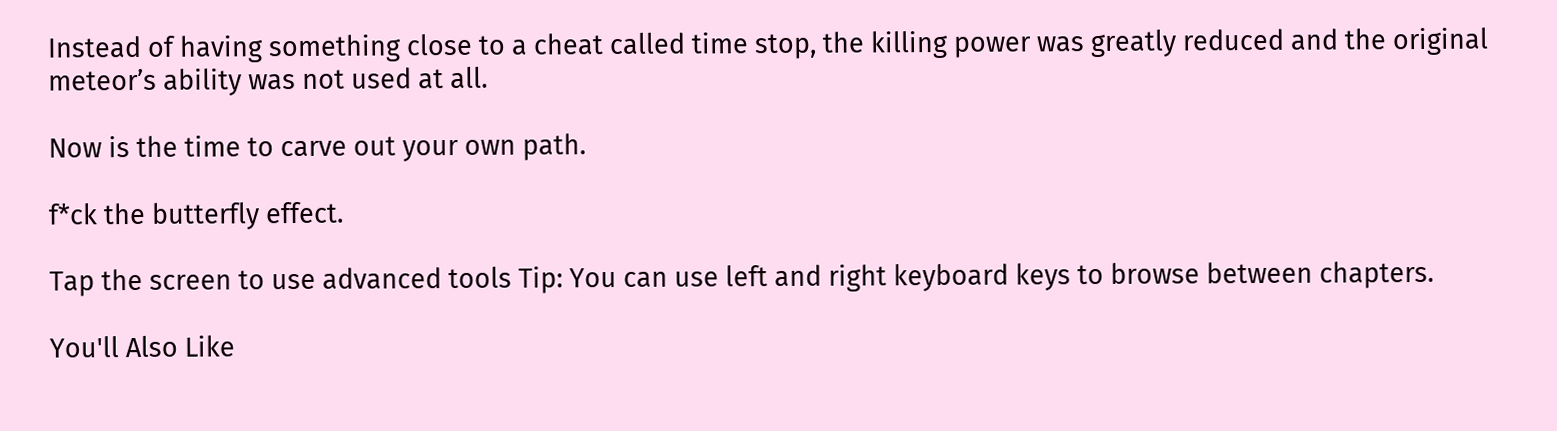Instead of having something close to a cheat called time stop, the killing power was greatly reduced and the original meteor’s ability was not used at all.

Now is the time to carve out your own path.

f*ck the butterfly effect.

Tap the screen to use advanced tools Tip: You can use left and right keyboard keys to browse between chapters.

You'll Also Like